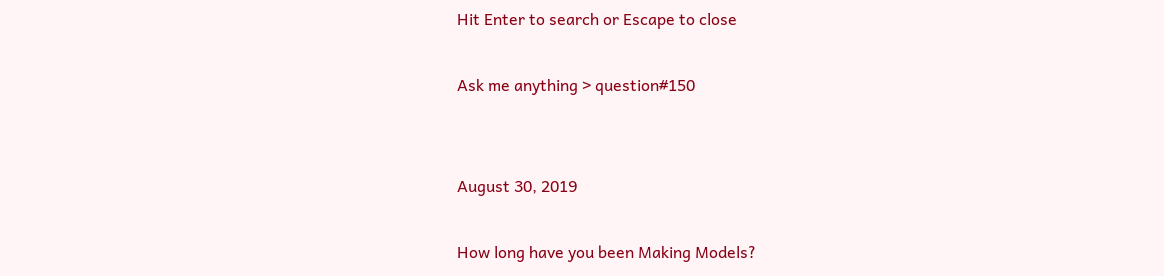Hit Enter to search or Escape to close

Ask me anything > question#150


August 30, 2019

How long have you been Making Models?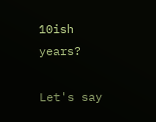10ish years?

Let's say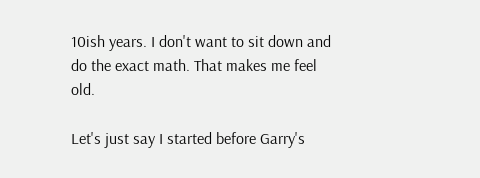10ish years. I don't want to sit down and do the exact math. That makes me feel old.

Let's just say I started before Garry's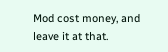Mod cost money, and leave it at that.